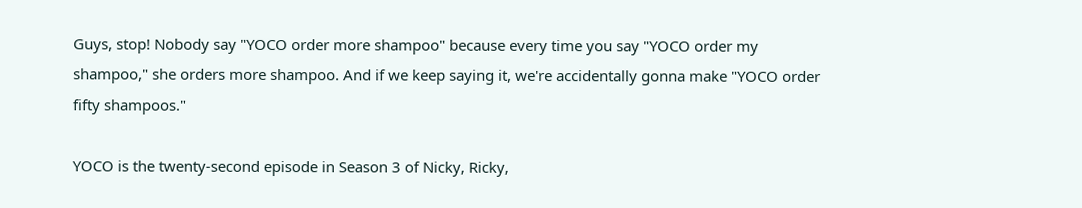Guys, stop! Nobody say "YOCO order more shampoo" because every time you say "YOCO order my shampoo," she orders more shampoo. And if we keep saying it, we're accidentally gonna make "YOCO order fifty shampoos."

YOCO is the twenty-second episode in Season 3 of Nicky, Ricky,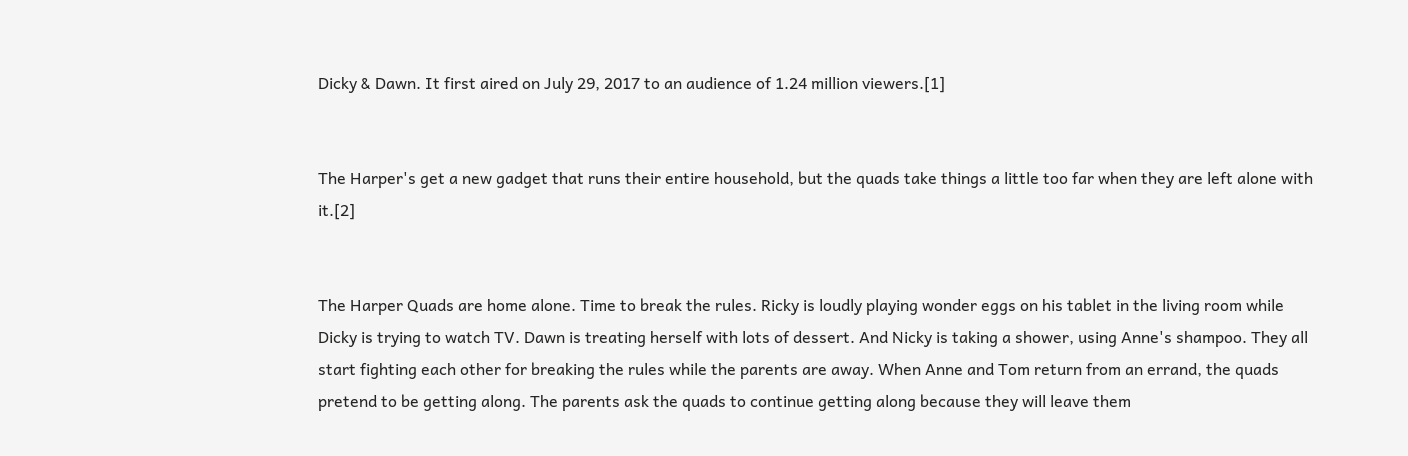Dicky & Dawn. It first aired on July 29, 2017 to an audience of 1.24 million viewers.[1]


The Harper's get a new gadget that runs their entire household, but the quads take things a little too far when they are left alone with it.[2]


The Harper Quads are home alone. Time to break the rules. Ricky is loudly playing wonder eggs on his tablet in the living room while Dicky is trying to watch TV. Dawn is treating herself with lots of dessert. And Nicky is taking a shower, using Anne's shampoo. They all start fighting each other for breaking the rules while the parents are away. When Anne and Tom return from an errand, the quads pretend to be getting along. The parents ask the quads to continue getting along because they will leave them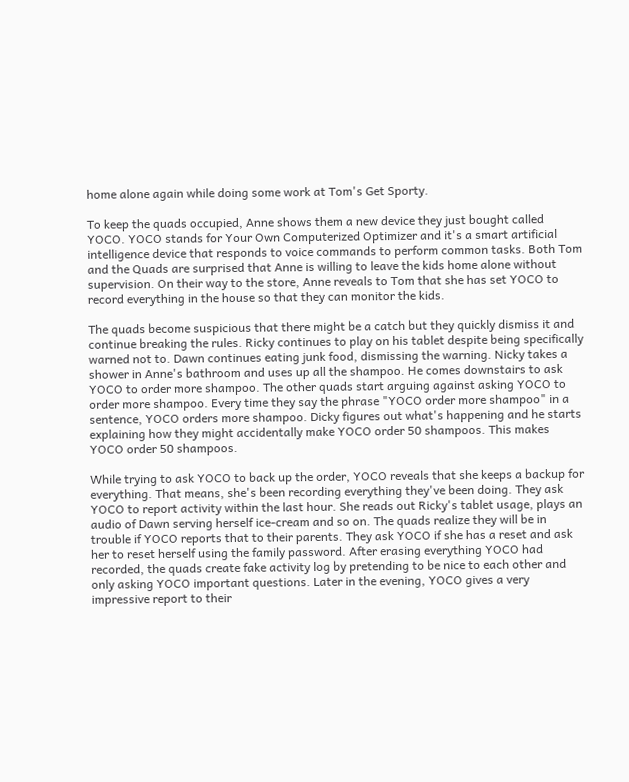home alone again while doing some work at Tom's Get Sporty.

To keep the quads occupied, Anne shows them a new device they just bought called YOCO. YOCO stands for Your Own Computerized Optimizer and it's a smart artificial intelligence device that responds to voice commands to perform common tasks. Both Tom and the Quads are surprised that Anne is willing to leave the kids home alone without supervision. On their way to the store, Anne reveals to Tom that she has set YOCO to record everything in the house so that they can monitor the kids.

The quads become suspicious that there might be a catch but they quickly dismiss it and continue breaking the rules. Ricky continues to play on his tablet despite being specifically warned not to. Dawn continues eating junk food, dismissing the warning. Nicky takes a shower in Anne's bathroom and uses up all the shampoo. He comes downstairs to ask YOCO to order more shampoo. The other quads start arguing against asking YOCO to order more shampoo. Every time they say the phrase "YOCO order more shampoo" in a sentence, YOCO orders more shampoo. Dicky figures out what's happening and he starts explaining how they might accidentally make YOCO order 50 shampoos. This makes YOCO order 50 shampoos.

While trying to ask YOCO to back up the order, YOCO reveals that she keeps a backup for everything. That means, she's been recording everything they've been doing. They ask YOCO to report activity within the last hour. She reads out Ricky's tablet usage, plays an audio of Dawn serving herself ice-cream and so on. The quads realize they will be in trouble if YOCO reports that to their parents. They ask YOCO if she has a reset and ask her to reset herself using the family password. After erasing everything YOCO had recorded, the quads create fake activity log by pretending to be nice to each other and only asking YOCO important questions. Later in the evening, YOCO gives a very impressive report to their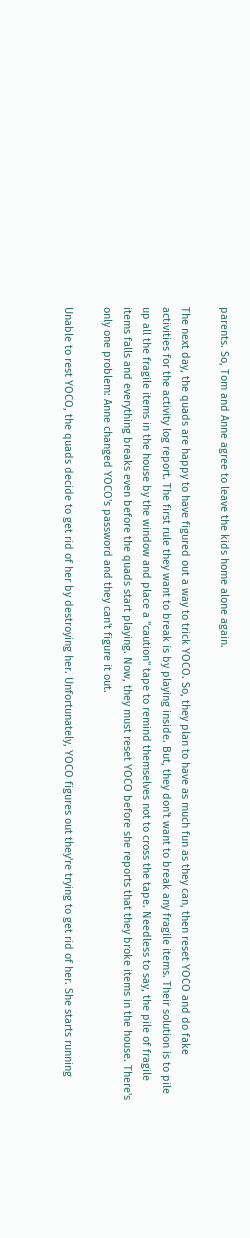parents. So, Tom and Anne agree to leave the kids home alone again.

The next day, the quads are happy to have figured out a way to trick YOCO. So, they plan to have as much fun as they can, then reset YOCO and do fake activities for the activity log report. The first rule they want to break is by playing inside. But, they don't want to break any fragile items. Their solution is to pile up all the fragile items in the house by the window and place a "caution" tape to remind themselves not to cross the tape. Needless to say, the pile of fragile items falls and everything breaks even before the quads start playing. Now, they must reset YOCO before she reports that they broke items in the house. There's only one problem: Anne changed YOCO's password and they can't figure it out.

Unable to rest YOCO, the quads decide to get rid of her by destroying her. Unfortunately, YOCO figures out they're trying to get rid of her. She starts running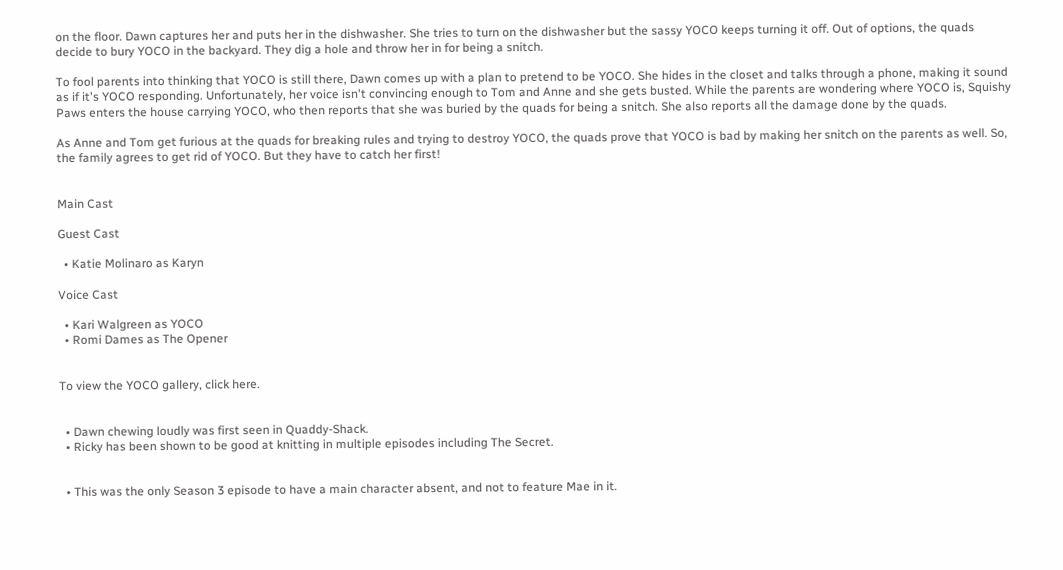on the floor. Dawn captures her and puts her in the dishwasher. She tries to turn on the dishwasher but the sassy YOCO keeps turning it off. Out of options, the quads decide to bury YOCO in the backyard. They dig a hole and throw her in for being a snitch.

To fool parents into thinking that YOCO is still there, Dawn comes up with a plan to pretend to be YOCO. She hides in the closet and talks through a phone, making it sound as if it's YOCO responding. Unfortunately, her voice isn't convincing enough to Tom and Anne and she gets busted. While the parents are wondering where YOCO is, Squishy Paws enters the house carrying YOCO, who then reports that she was buried by the quads for being a snitch. She also reports all the damage done by the quads.

As Anne and Tom get furious at the quads for breaking rules and trying to destroy YOCO, the quads prove that YOCO is bad by making her snitch on the parents as well. So, the family agrees to get rid of YOCO. But they have to catch her first!


Main Cast

Guest Cast

  • Katie Molinaro as Karyn

Voice Cast

  • Kari Walgreen as YOCO
  • Romi Dames as The Opener


To view the YOCO gallery, click here.


  • Dawn chewing loudly was first seen in Quaddy-Shack.
  • Ricky has been shown to be good at knitting in multiple episodes including The Secret.


  • This was the only Season 3 episode to have a main character absent, and not to feature Mae in it.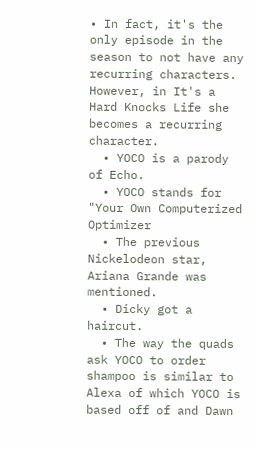• In fact, it's the only episode in the season to not have any recurring characters. However, in It's a Hard Knocks Life she becomes a recurring character.
  • YOCO is a parody of Echo.
  • YOCO stands for "Your Own Computerized Optimizer
  • The previous Nickelodeon star, Ariana Grande was mentioned.
  • Dicky got a haircut.
  • The way the quads ask YOCO to order shampoo is similar to Alexa of which YOCO is based off of and Dawn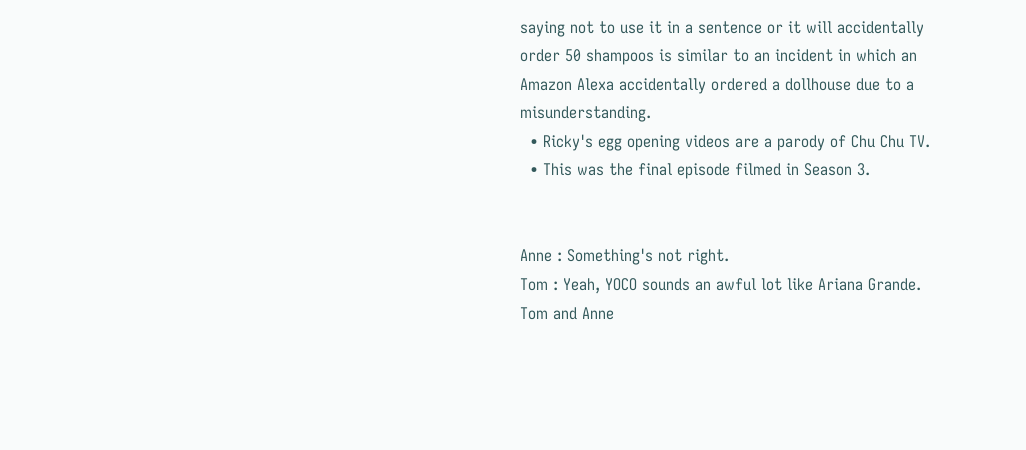saying not to use it in a sentence or it will accidentally order 50 shampoos is similar to an incident in which an Amazon Alexa accidentally ordered a dollhouse due to a misunderstanding.
  • Ricky's egg opening videos are a parody of Chu Chu TV.
  • This was the final episode filmed in Season 3.


Anne : Something's not right.
Tom : Yeah, YOCO sounds an awful lot like Ariana Grande.
Tom and Anne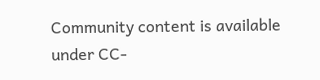Community content is available under CC-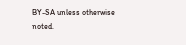BY-SA unless otherwise noted.